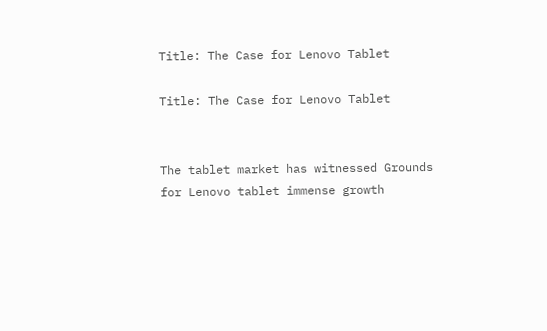Title: The Case for Lenovo Tablet

Title: The Case for Lenovo Tablet


The tablet market has witnessed Grounds for Lenovo tablet immense growth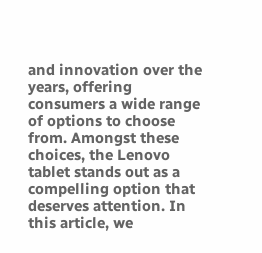and innovation over the years, offering consumers a wide range of options to choose from. Amongst these choices, the Lenovo tablet stands out as a compelling option that deserves attention. In this article, we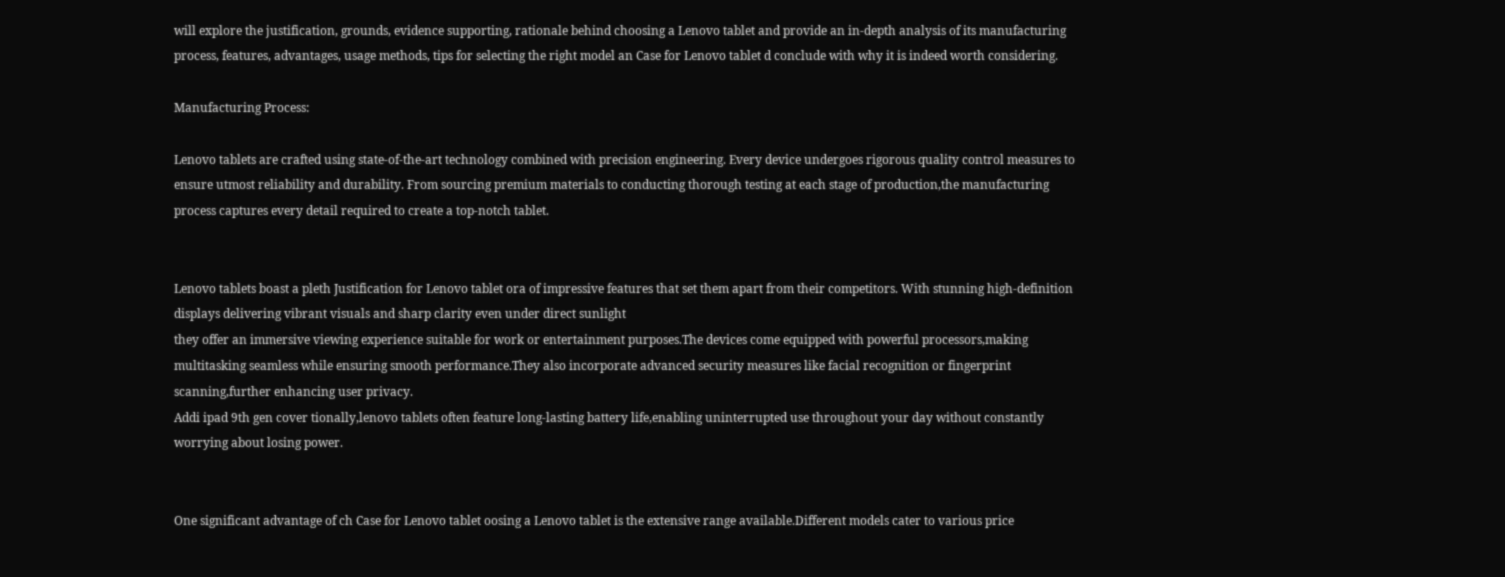will explore the justification, grounds, evidence supporting, rationale behind choosing a Lenovo tablet and provide an in-depth analysis of its manufacturing process, features, advantages, usage methods, tips for selecting the right model an Case for Lenovo tablet d conclude with why it is indeed worth considering.

Manufacturing Process:

Lenovo tablets are crafted using state-of-the-art technology combined with precision engineering. Every device undergoes rigorous quality control measures to ensure utmost reliability and durability. From sourcing premium materials to conducting thorough testing at each stage of production,the manufacturing process captures every detail required to create a top-notch tablet.


Lenovo tablets boast a pleth Justification for Lenovo tablet ora of impressive features that set them apart from their competitors. With stunning high-definition displays delivering vibrant visuals and sharp clarity even under direct sunlight
they offer an immersive viewing experience suitable for work or entertainment purposes.The devices come equipped with powerful processors,making multitasking seamless while ensuring smooth performance.They also incorporate advanced security measures like facial recognition or fingerprint scanning,further enhancing user privacy.
Addi ipad 9th gen cover tionally,lenovo tablets often feature long-lasting battery life,enabling uninterrupted use throughout your day without constantly worrying about losing power.


One significant advantage of ch Case for Lenovo tablet oosing a Lenovo tablet is the extensive range available.Different models cater to various price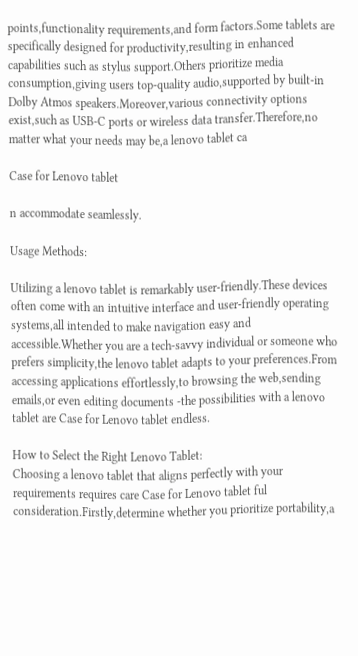points,functionality requirements,and form factors.Some tablets are specifically designed for productivity,resulting in enhanced capabilities such as stylus support.Others prioritize media consumption,giving users top-quality audio,supported by built-in Dolby Atmos speakers.Moreover,various connectivity options exist,such as USB-C ports or wireless data transfer.Therefore,no matter what your needs may be,a lenovo tablet ca

Case for Lenovo tablet

n accommodate seamlessly.

Usage Methods:

Utilizing a lenovo tablet is remarkably user-friendly.These devices often come with an intuitive interface and user-friendly operating systems,all intended to make navigation easy and accessible.Whether you are a tech-savvy individual or someone who prefers simplicity,the lenovo tablet adapts to your preferences.From accessing applications effortlessly,to browsing the web,sending emails,or even editing documents -the possibilities with a lenovo tablet are Case for Lenovo tablet endless.

How to Select the Right Lenovo Tablet:
Choosing a lenovo tablet that aligns perfectly with your requirements requires care Case for Lenovo tablet ful consideration.Firstly,determine whether you prioritize portability,a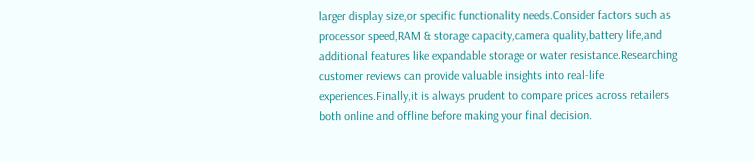larger display size,or specific functionality needs.Consider factors such as processor speed,RAM & storage capacity,camera quality,battery life,and additional features like expandable storage or water resistance.Researching customer reviews can provide valuable insights into real-life experiences.Finally,it is always prudent to compare prices across retailers both online and offline before making your final decision.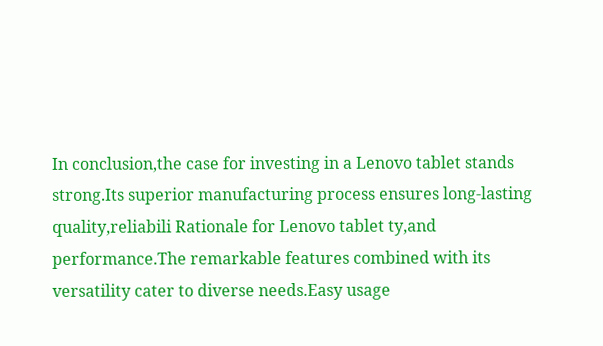In conclusion,the case for investing in a Lenovo tablet stands strong.Its superior manufacturing process ensures long-lasting quality,reliabili Rationale for Lenovo tablet ty,and performance.The remarkable features combined with its versatility cater to diverse needs.Easy usage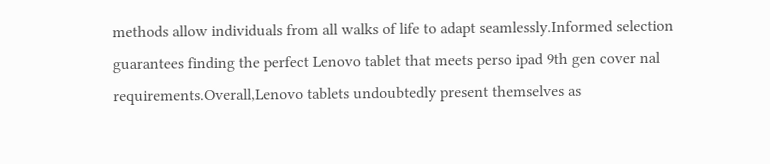methods allow individuals from all walks of life to adapt seamlessly.Informed selection guarantees finding the perfect Lenovo tablet that meets perso ipad 9th gen cover nal requirements.Overall,Lenovo tablets undoubtedly present themselves as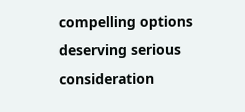compelling options deserving serious consideration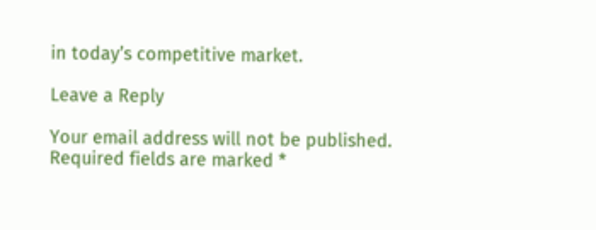in today’s competitive market.

Leave a Reply

Your email address will not be published. Required fields are marked *